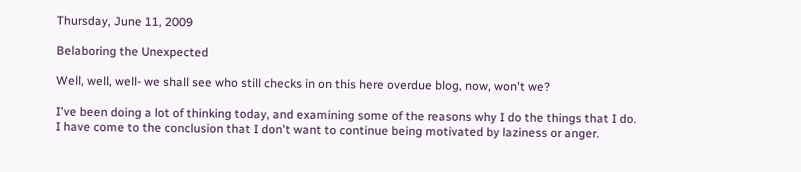Thursday, June 11, 2009

Belaboring the Unexpected

Well, well, well- we shall see who still checks in on this here overdue blog, now, won't we?

I've been doing a lot of thinking today, and examining some of the reasons why I do the things that I do. I have come to the conclusion that I don't want to continue being motivated by laziness or anger.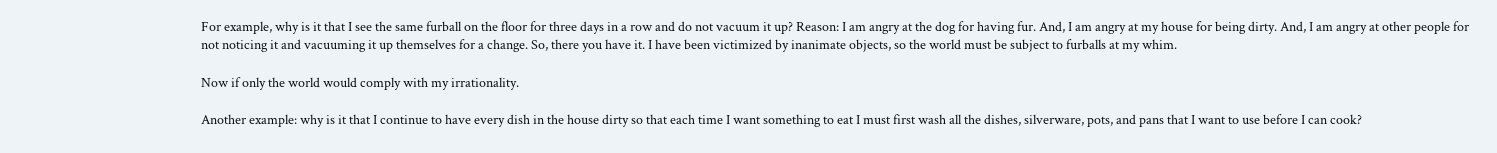For example, why is it that I see the same furball on the floor for three days in a row and do not vacuum it up? Reason: I am angry at the dog for having fur. And, I am angry at my house for being dirty. And, I am angry at other people for not noticing it and vacuuming it up themselves for a change. So, there you have it. I have been victimized by inanimate objects, so the world must be subject to furballs at my whim.

Now if only the world would comply with my irrationality.

Another example: why is it that I continue to have every dish in the house dirty so that each time I want something to eat I must first wash all the dishes, silverware, pots, and pans that I want to use before I can cook?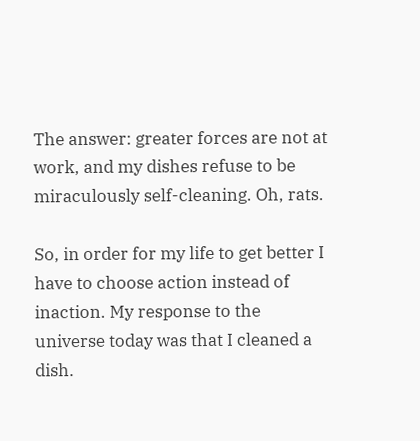The answer: greater forces are not at work, and my dishes refuse to be miraculously self-cleaning. Oh, rats.

So, in order for my life to get better I have to choose action instead of inaction. My response to the universe today was that I cleaned a dish.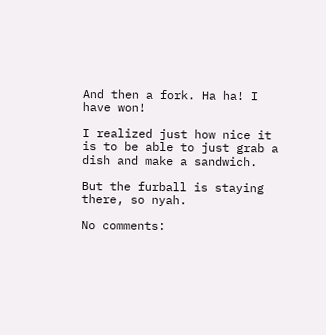And then a fork. Ha ha! I have won!

I realized just how nice it is to be able to just grab a dish and make a sandwich.

But the furball is staying there, so nyah.

No comments: